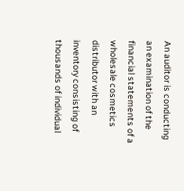An auditor is conducting an examination of the financial statements of a wholesale cosmetics distributor with an inventory consisting of thousands of individual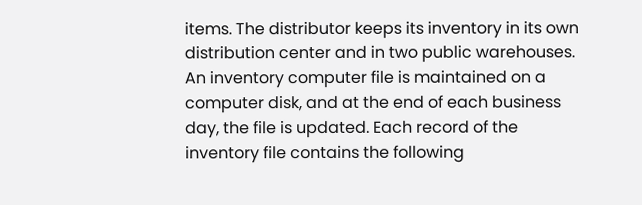items. The distributor keeps its inventory in its own distribution center and in two public warehouses. An inventory computer file is maintained on a computer disk, and at the end of each business day, the file is updated. Each record of the inventory file contains the following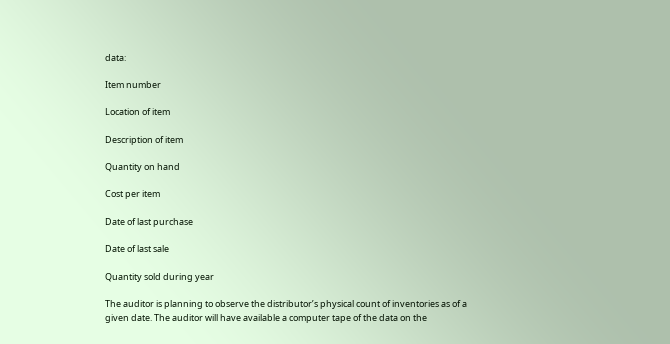data:

Item number

Location of item

Description of item

Quantity on hand

Cost per item

Date of last purchase

Date of last sale

Quantity sold during year

The auditor is planning to observe the distributor’s physical count of inventories as of a given date. The auditor will have available a computer tape of the data on the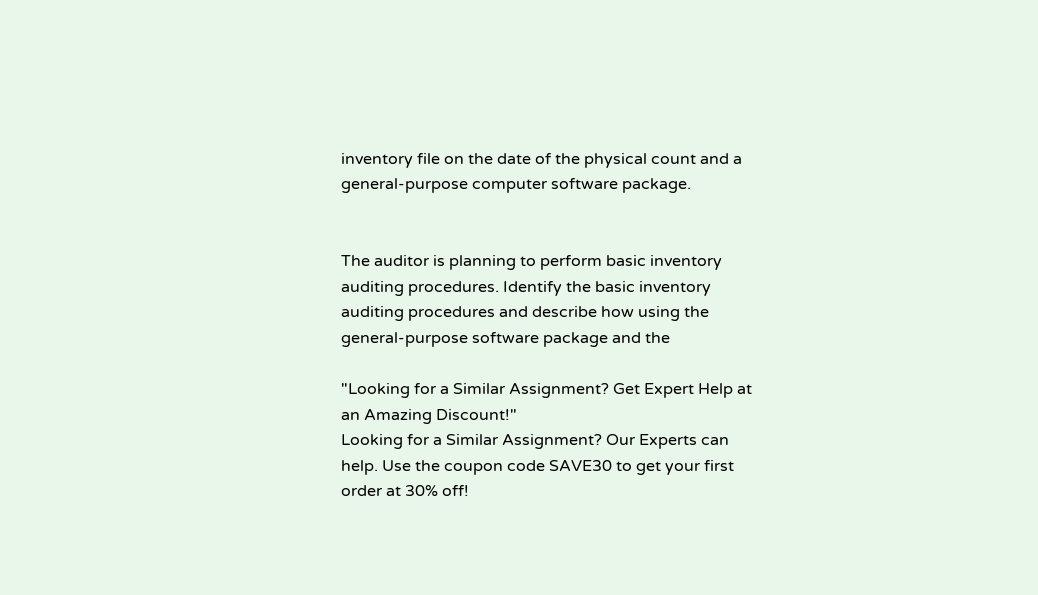inventory file on the date of the physical count and a general-purpose computer software package.


The auditor is planning to perform basic inventory auditing procedures. Identify the basic inventory auditing procedures and describe how using the general-purpose software package and the

"Looking for a Similar Assignment? Get Expert Help at an Amazing Discount!"
Looking for a Similar Assignment? Our Experts can help. Use the coupon code SAVE30 to get your first order at 30% off!